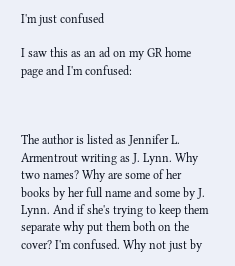I'm just confused

I saw this as an ad on my GR home page and I'm confused:



The author is listed as Jennifer L. Armentrout writing as J. Lynn. Why two names? Why are some of her books by her full name and some by J. Lynn. And if she's trying to keep them separate why put them both on the cover? I'm confused. Why not just by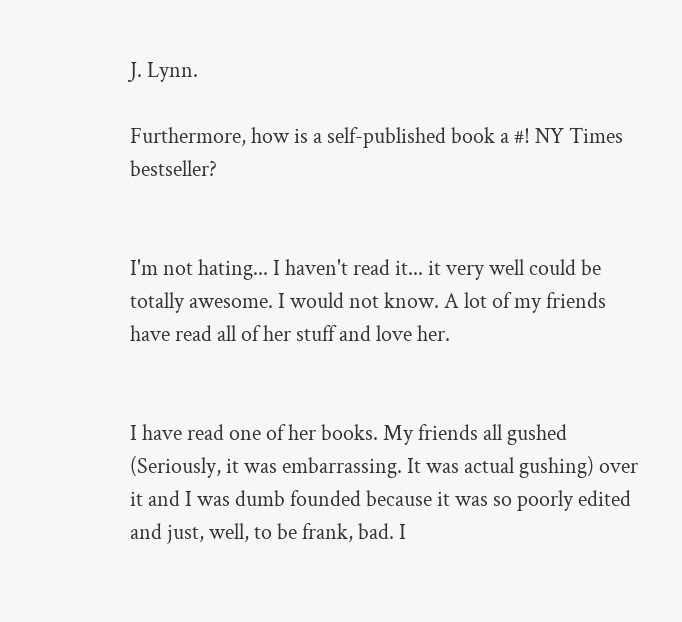J. Lynn.

Furthermore, how is a self-published book a #! NY Times bestseller?


I'm not hating... I haven't read it... it very well could be totally awesome. I would not know. A lot of my friends have read all of her stuff and love her.


I have read one of her books. My friends all gushed (Seriously, it was embarrassing. It was actual gushing) over it and I was dumb founded because it was so poorly edited and just, well, to be frank, bad. I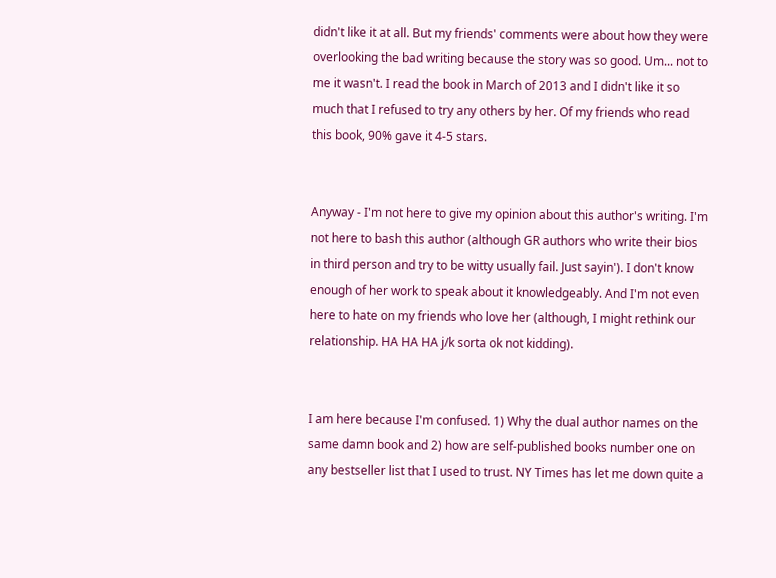didn't like it at all. But my friends' comments were about how they were overlooking the bad writing because the story was so good. Um... not to me it wasn't. I read the book in March of 2013 and I didn't like it so much that I refused to try any others by her. Of my friends who read this book, 90% gave it 4-5 stars.


Anyway - I'm not here to give my opinion about this author's writing. I'm not here to bash this author (although GR authors who write their bios in third person and try to be witty usually fail. Just sayin'). I don't know enough of her work to speak about it knowledgeably. And I'm not even here to hate on my friends who love her (although, I might rethink our relationship. HA HA HA j/k sorta ok not kidding).


I am here because I'm confused. 1) Why the dual author names on the same damn book and 2) how are self-published books number one on any bestseller list that I used to trust. NY Times has let me down quite a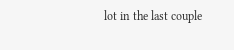lot in the last couple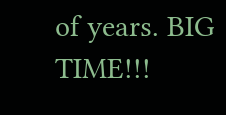of years. BIG TIME!!!